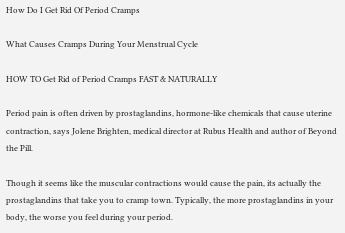How Do I Get Rid Of Period Cramps

What Causes Cramps During Your Menstrual Cycle

HOW TO Get Rid of Period Cramps FAST & NATURALLY

Period pain is often driven by prostaglandins, hormone-like chemicals that cause uterine contraction, says Jolene Brighten, medical director at Rubus Health and author of Beyond the Pill.

Though it seems like the muscular contractions would cause the pain, its actually the prostaglandins that take you to cramp town. Typically, the more prostaglandins in your body, the worse you feel during your period.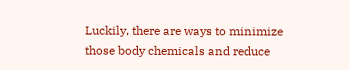Luckily, there are ways to minimize those body chemicals and reduce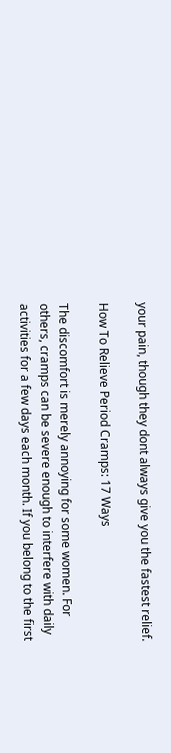your pain, though they dont always give you the fastest relief.

How To Relieve Period Cramps: 17 Ways

The discomfort is merely annoying for some women. For others, cramps can be severe enough to interfere with daily activities for a few days each month. If you belong to the first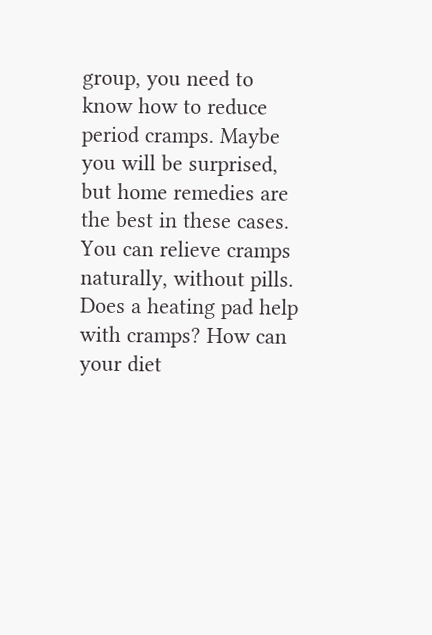group, you need to know how to reduce period cramps. Maybe you will be surprised, but home remedies are the best in these cases. You can relieve cramps naturally, without pills. Does a heating pad help with cramps? How can your diet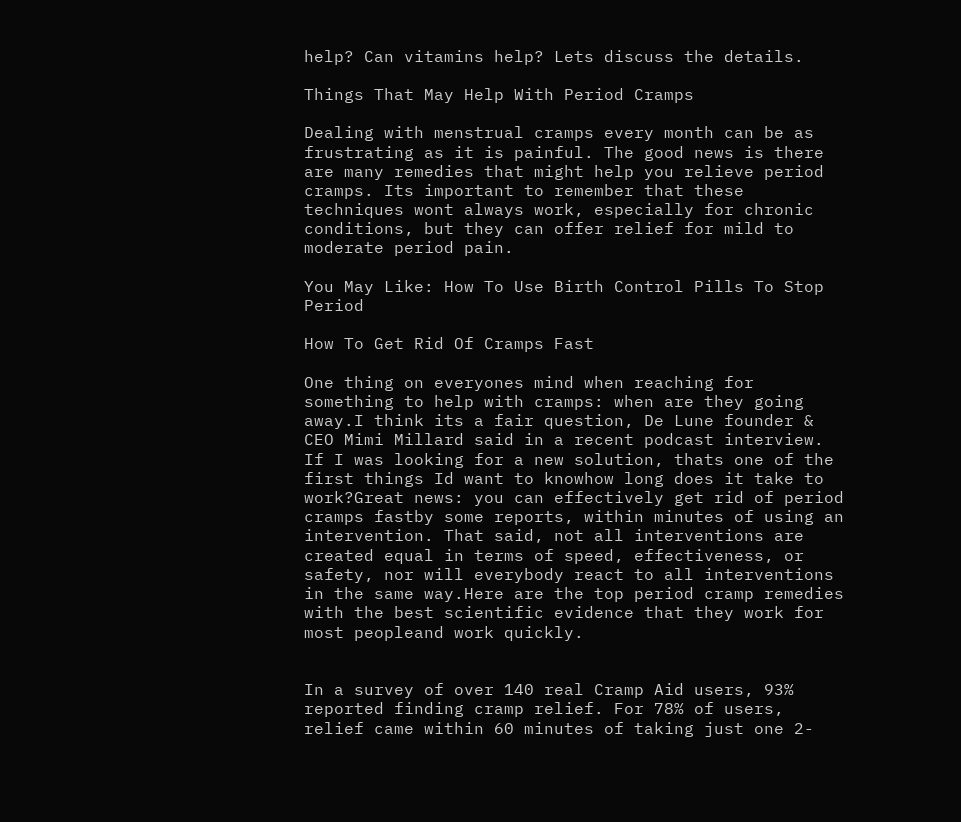help? Can vitamins help? Lets discuss the details.

Things That May Help With Period Cramps

Dealing with menstrual cramps every month can be as frustrating as it is painful. The good news is there are many remedies that might help you relieve period cramps. Its important to remember that these techniques wont always work, especially for chronic conditions, but they can offer relief for mild to moderate period pain.

You May Like: How To Use Birth Control Pills To Stop Period

How To Get Rid Of Cramps Fast

One thing on everyones mind when reaching for something to help with cramps: when are they going away.I think its a fair question, De Lune founder & CEO Mimi Millard said in a recent podcast interview. If I was looking for a new solution, thats one of the first things Id want to knowhow long does it take to work?Great news: you can effectively get rid of period cramps fastby some reports, within minutes of using an intervention. That said, not all interventions are created equal in terms of speed, effectiveness, or safety, nor will everybody react to all interventions in the same way.Here are the top period cramp remedies with the best scientific evidence that they work for most peopleand work quickly.


In a survey of over 140 real Cramp Aid users, 93% reported finding cramp relief. For 78% of users, relief came within 60 minutes of taking just one 2-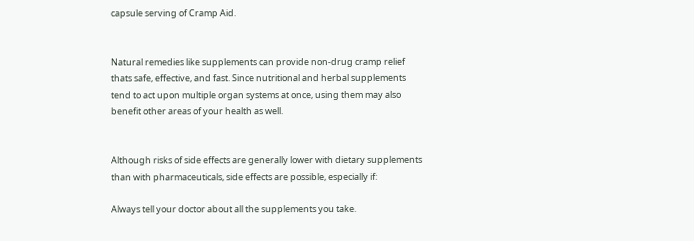capsule serving of Cramp Aid.


Natural remedies like supplements can provide non-drug cramp relief thats safe, effective, and fast. Since nutritional and herbal supplements tend to act upon multiple organ systems at once, using them may also benefit other areas of your health as well.


Although risks of side effects are generally lower with dietary supplements than with pharmaceuticals, side effects are possible, especially if:

Always tell your doctor about all the supplements you take.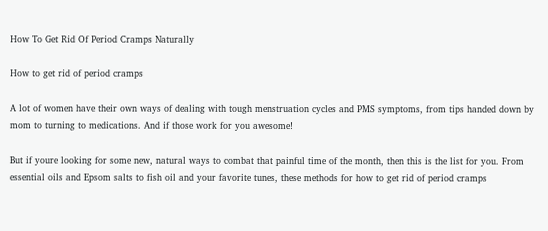How To Get Rid Of Period Cramps Naturally

How to get rid of period cramps

A lot of women have their own ways of dealing with tough menstruation cycles and PMS symptoms, from tips handed down by mom to turning to medications. And if those work for you awesome!

But if youre looking for some new, natural ways to combat that painful time of the month, then this is the list for you. From essential oils and Epsom salts to fish oil and your favorite tunes, these methods for how to get rid of period cramps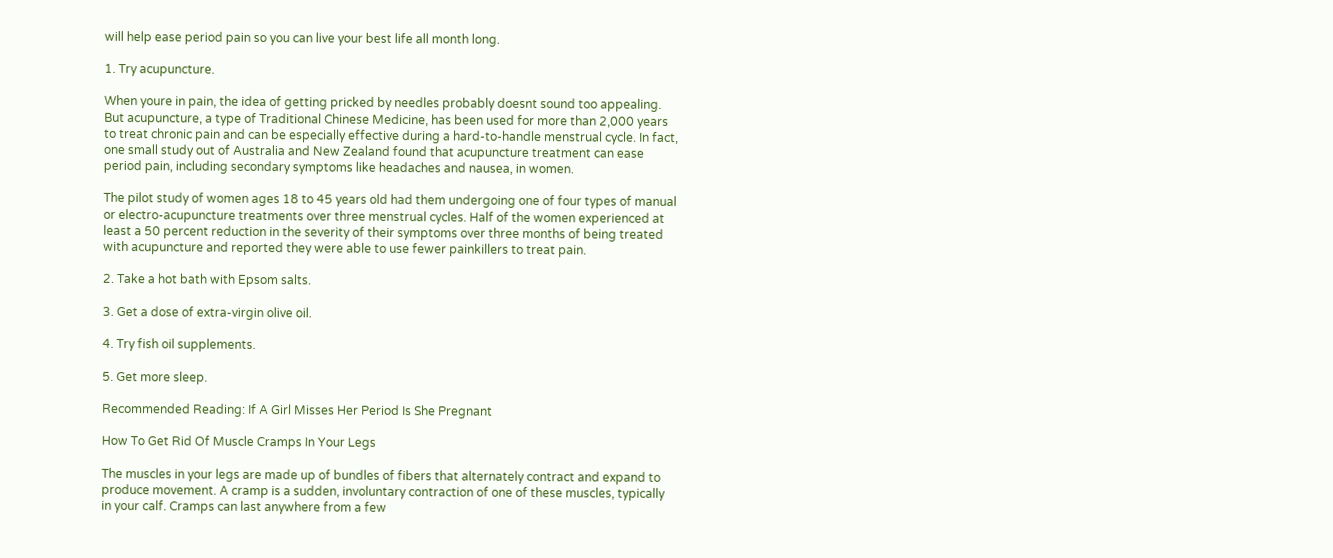will help ease period pain so you can live your best life all month long.

1. Try acupuncture.

When youre in pain, the idea of getting pricked by needles probably doesnt sound too appealing. But acupuncture, a type of Traditional Chinese Medicine, has been used for more than 2,000 years to treat chronic pain and can be especially effective during a hard-to-handle menstrual cycle. In fact, one small study out of Australia and New Zealand found that acupuncture treatment can ease period pain, including secondary symptoms like headaches and nausea, in women.

The pilot study of women ages 18 to 45 years old had them undergoing one of four types of manual or electro-acupuncture treatments over three menstrual cycles. Half of the women experienced at least a 50 percent reduction in the severity of their symptoms over three months of being treated with acupuncture and reported they were able to use fewer painkillers to treat pain.

2. Take a hot bath with Epsom salts.

3. Get a dose of extra-virgin olive oil.

4. Try fish oil supplements.

5. Get more sleep.

Recommended Reading: If A Girl Misses Her Period Is She Pregnant

How To Get Rid Of Muscle Cramps In Your Legs

The muscles in your legs are made up of bundles of fibers that alternately contract and expand to produce movement. A cramp is a sudden, involuntary contraction of one of these muscles, typically in your calf. Cramps can last anywhere from a few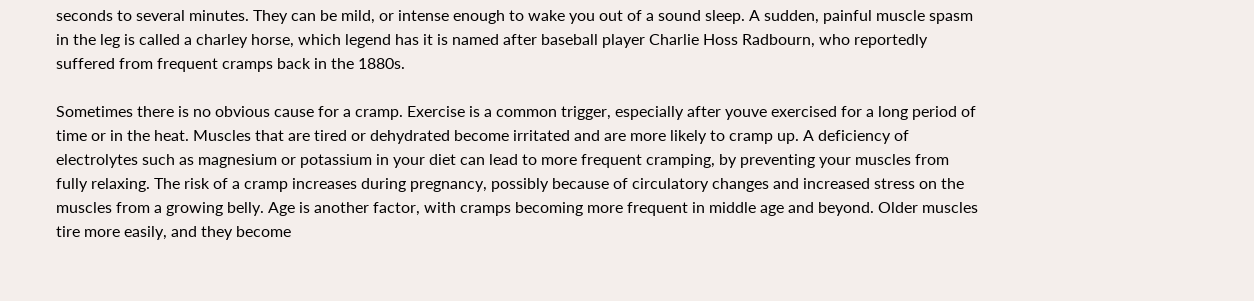seconds to several minutes. They can be mild, or intense enough to wake you out of a sound sleep. A sudden, painful muscle spasm in the leg is called a charley horse, which legend has it is named after baseball player Charlie Hoss Radbourn, who reportedly suffered from frequent cramps back in the 1880s.

Sometimes there is no obvious cause for a cramp. Exercise is a common trigger, especially after youve exercised for a long period of time or in the heat. Muscles that are tired or dehydrated become irritated and are more likely to cramp up. A deficiency of electrolytes such as magnesium or potassium in your diet can lead to more frequent cramping, by preventing your muscles from fully relaxing. The risk of a cramp increases during pregnancy, possibly because of circulatory changes and increased stress on the muscles from a growing belly. Age is another factor, with cramps becoming more frequent in middle age and beyond. Older muscles tire more easily, and they become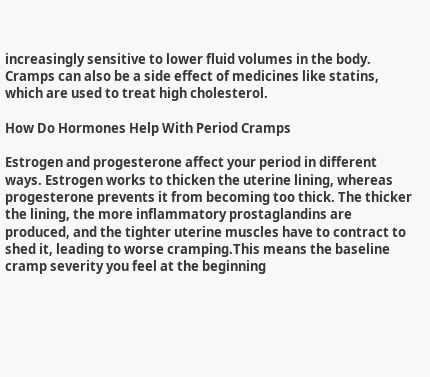increasingly sensitive to lower fluid volumes in the body. Cramps can also be a side effect of medicines like statins, which are used to treat high cholesterol.

How Do Hormones Help With Period Cramps

Estrogen and progesterone affect your period in different ways. Estrogen works to thicken the uterine lining, whereas progesterone prevents it from becoming too thick. The thicker the lining, the more inflammatory prostaglandins are produced, and the tighter uterine muscles have to contract to shed it, leading to worse cramping.This means the baseline cramp severity you feel at the beginning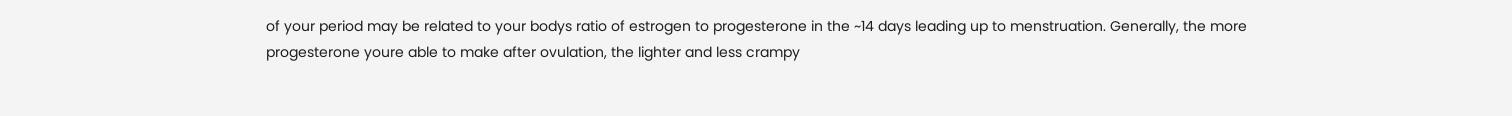of your period may be related to your bodys ratio of estrogen to progesterone in the ~14 days leading up to menstruation. Generally, the more progesterone youre able to make after ovulation, the lighter and less crampy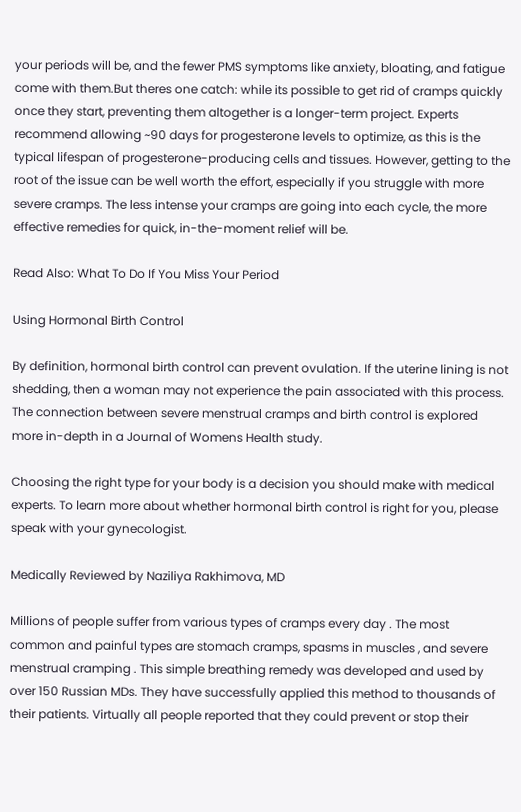your periods will be, and the fewer PMS symptoms like anxiety, bloating, and fatigue come with them.But theres one catch: while its possible to get rid of cramps quickly once they start, preventing them altogether is a longer-term project. Experts recommend allowing ~90 days for progesterone levels to optimize, as this is the typical lifespan of progesterone-producing cells and tissues. However, getting to the root of the issue can be well worth the effort, especially if you struggle with more severe cramps. The less intense your cramps are going into each cycle, the more effective remedies for quick, in-the-moment relief will be.

Read Also: What To Do If You Miss Your Period

Using Hormonal Birth Control

By definition, hormonal birth control can prevent ovulation. If the uterine lining is not shedding, then a woman may not experience the pain associated with this process. The connection between severe menstrual cramps and birth control is explored more in-depth in a Journal of Womens Health study.

Choosing the right type for your body is a decision you should make with medical experts. To learn more about whether hormonal birth control is right for you, please speak with your gynecologist.

Medically Reviewed by Naziliya Rakhimova, MD

Millions of people suffer from various types of cramps every day . The most common and painful types are stomach cramps, spasms in muscles , and severe menstrual cramping . This simple breathing remedy was developed and used by over 150 Russian MDs. They have successfully applied this method to thousands of their patients. Virtually all people reported that they could prevent or stop their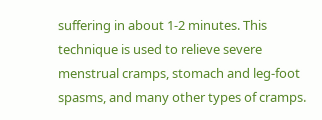suffering in about 1-2 minutes. This technique is used to relieve severe menstrual cramps, stomach and leg-foot spasms, and many other types of cramps.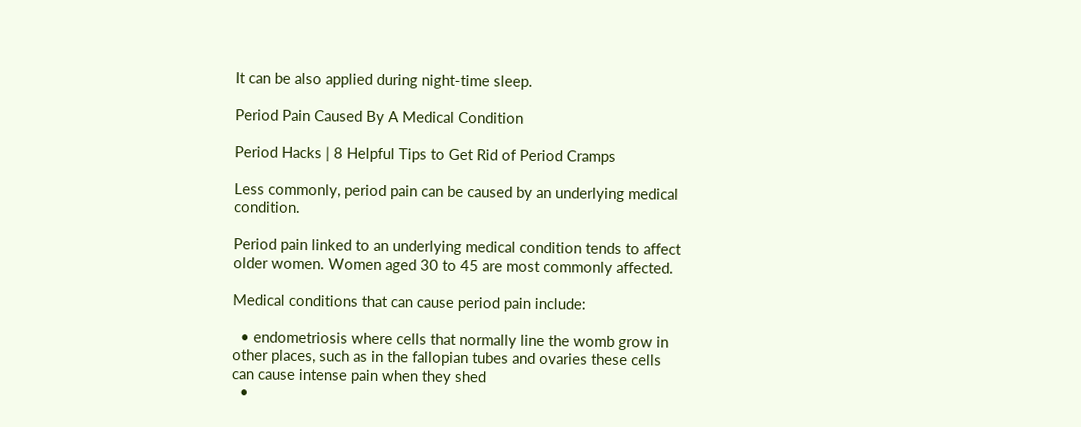It can be also applied during night-time sleep.

Period Pain Caused By A Medical Condition

Period Hacks | 8 Helpful Tips to Get Rid of Period Cramps

Less commonly, period pain can be caused by an underlying medical condition.

Period pain linked to an underlying medical condition tends to affect older women. Women aged 30 to 45 are most commonly affected.

Medical conditions that can cause period pain include:

  • endometriosis where cells that normally line the womb grow in other places, such as in the fallopian tubes and ovaries these cells can cause intense pain when they shed
  •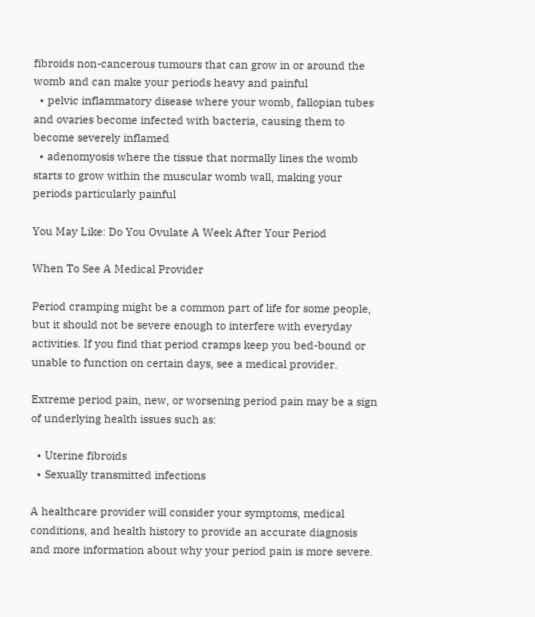fibroids non-cancerous tumours that can grow in or around the womb and can make your periods heavy and painful
  • pelvic inflammatory disease where your womb, fallopian tubes and ovaries become infected with bacteria, causing them to become severely inflamed
  • adenomyosis where the tissue that normally lines the womb starts to grow within the muscular womb wall, making your periods particularly painful

You May Like: Do You Ovulate A Week After Your Period

When To See A Medical Provider

Period cramping might be a common part of life for some people, but it should not be severe enough to interfere with everyday activities. If you find that period cramps keep you bed-bound or unable to function on certain days, see a medical provider.

Extreme period pain, new, or worsening period pain may be a sign of underlying health issues such as:

  • Uterine fibroids
  • Sexually transmitted infections

A healthcare provider will consider your symptoms, medical conditions, and health history to provide an accurate diagnosis and more information about why your period pain is more severe.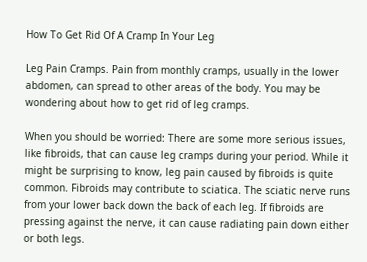How To Get Rid Of A Cramp In Your Leg

Leg Pain Cramps. Pain from monthly cramps, usually in the lower abdomen, can spread to other areas of the body. You may be wondering about how to get rid of leg cramps.

When you should be worried: There are some more serious issues, like fibroids, that can cause leg cramps during your period. While it might be surprising to know, leg pain caused by fibroids is quite common. Fibroids may contribute to sciatica. The sciatic nerve runs from your lower back down the back of each leg. If fibroids are pressing against the nerve, it can cause radiating pain down either or both legs.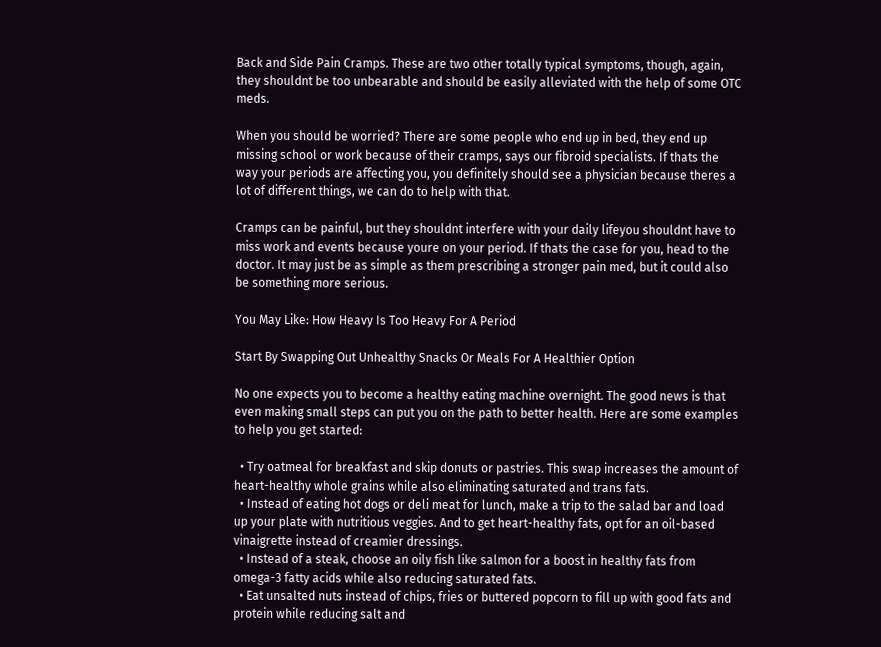Back and Side Pain Cramps. These are two other totally typical symptoms, though, again, they shouldnt be too unbearable and should be easily alleviated with the help of some OTC meds.

When you should be worried? There are some people who end up in bed, they end up missing school or work because of their cramps, says our fibroid specialists. If thats the way your periods are affecting you, you definitely should see a physician because theres a lot of different things, we can do to help with that.

Cramps can be painful, but they shouldnt interfere with your daily lifeyou shouldnt have to miss work and events because youre on your period. If thats the case for you, head to the doctor. It may just be as simple as them prescribing a stronger pain med, but it could also be something more serious.

You May Like: How Heavy Is Too Heavy For A Period

Start By Swapping Out Unhealthy Snacks Or Meals For A Healthier Option

No one expects you to become a healthy eating machine overnight. The good news is that even making small steps can put you on the path to better health. Here are some examples to help you get started:

  • Try oatmeal for breakfast and skip donuts or pastries. This swap increases the amount of heart-healthy whole grains while also eliminating saturated and trans fats.
  • Instead of eating hot dogs or deli meat for lunch, make a trip to the salad bar and load up your plate with nutritious veggies. And to get heart-healthy fats, opt for an oil-based vinaigrette instead of creamier dressings.
  • Instead of a steak, choose an oily fish like salmon for a boost in healthy fats from omega-3 fatty acids while also reducing saturated fats.
  • Eat unsalted nuts instead of chips, fries or buttered popcorn to fill up with good fats and protein while reducing salt and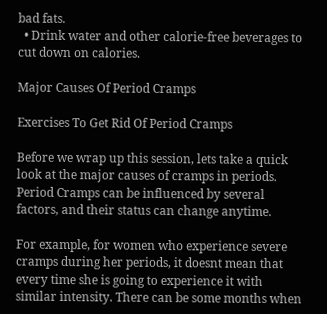bad fats.
  • Drink water and other calorie-free beverages to cut down on calories.

Major Causes Of Period Cramps

Exercises To Get Rid Of Period Cramps

Before we wrap up this session, lets take a quick look at the major causes of cramps in periods. Period Cramps can be influenced by several factors, and their status can change anytime.

For example, for women who experience severe cramps during her periods, it doesnt mean that every time she is going to experience it with similar intensity. There can be some months when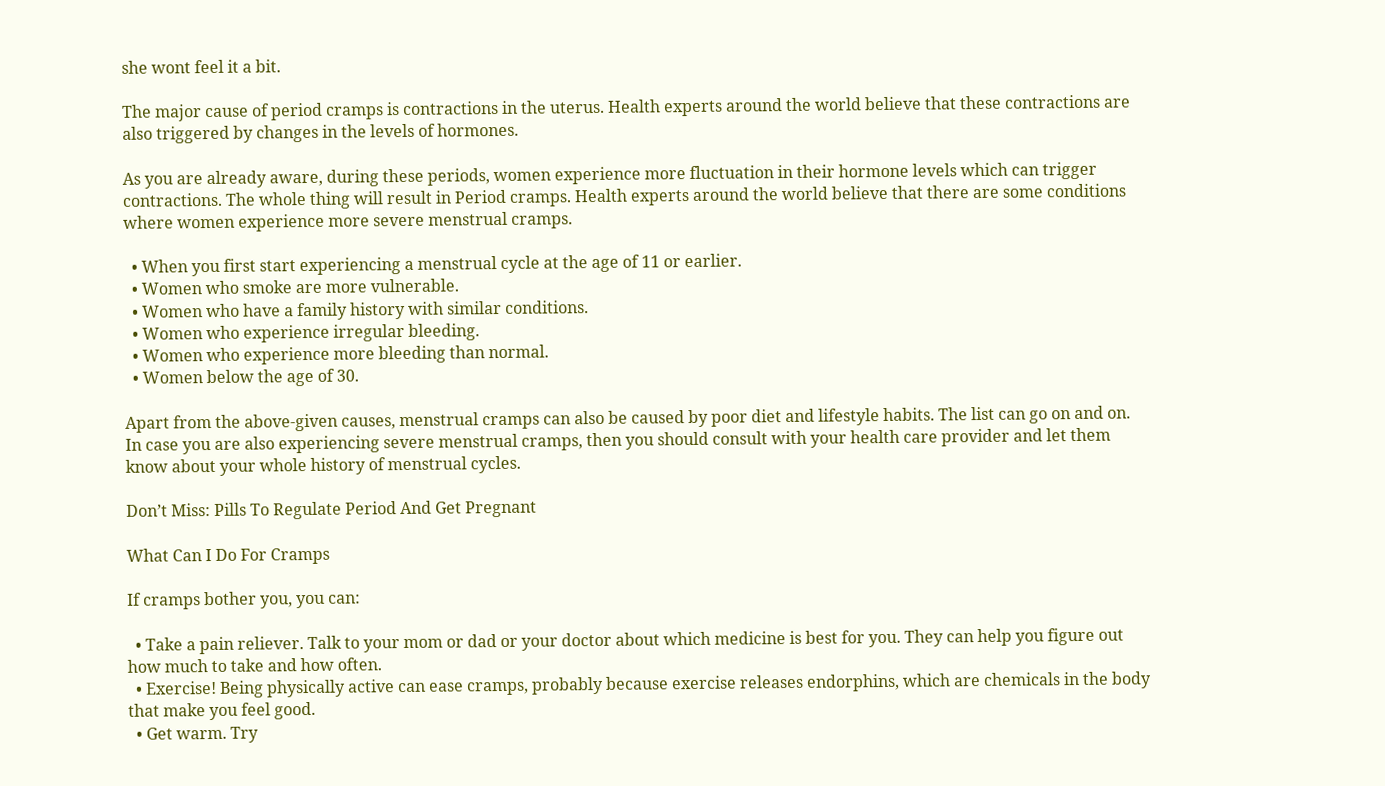she wont feel it a bit.

The major cause of period cramps is contractions in the uterus. Health experts around the world believe that these contractions are also triggered by changes in the levels of hormones.

As you are already aware, during these periods, women experience more fluctuation in their hormone levels which can trigger contractions. The whole thing will result in Period cramps. Health experts around the world believe that there are some conditions where women experience more severe menstrual cramps.

  • When you first start experiencing a menstrual cycle at the age of 11 or earlier.
  • Women who smoke are more vulnerable.
  • Women who have a family history with similar conditions.
  • Women who experience irregular bleeding.
  • Women who experience more bleeding than normal.
  • Women below the age of 30.

Apart from the above-given causes, menstrual cramps can also be caused by poor diet and lifestyle habits. The list can go on and on. In case you are also experiencing severe menstrual cramps, then you should consult with your health care provider and let them know about your whole history of menstrual cycles.

Don’t Miss: Pills To Regulate Period And Get Pregnant

What Can I Do For Cramps

If cramps bother you, you can:

  • Take a pain reliever. Talk to your mom or dad or your doctor about which medicine is best for you. They can help you figure out how much to take and how often.
  • Exercise! Being physically active can ease cramps, probably because exercise releases endorphins, which are chemicals in the body that make you feel good.
  • Get warm. Try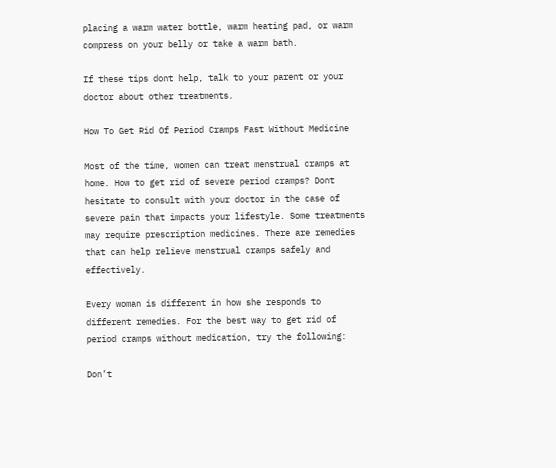placing a warm water bottle, warm heating pad, or warm compress on your belly or take a warm bath.

If these tips dont help, talk to your parent or your doctor about other treatments.

How To Get Rid Of Period Cramps Fast Without Medicine

Most of the time, women can treat menstrual cramps at home. How to get rid of severe period cramps? Dont hesitate to consult with your doctor in the case of severe pain that impacts your lifestyle. Some treatments may require prescription medicines. There are remedies that can help relieve menstrual cramps safely and effectively.

Every woman is different in how she responds to different remedies. For the best way to get rid of period cramps without medication, try the following:

Don’t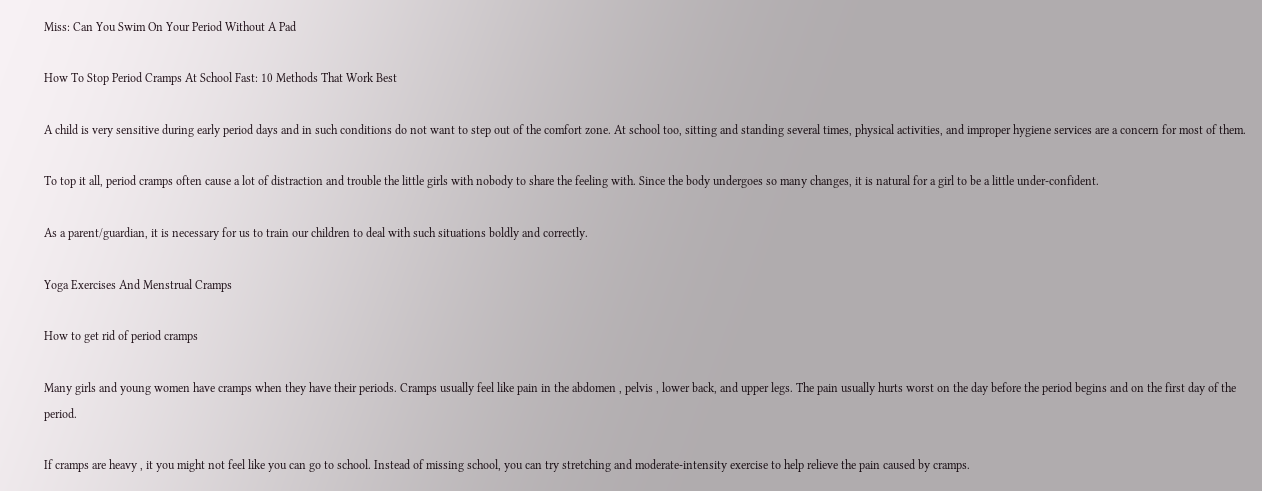Miss: Can You Swim On Your Period Without A Pad

How To Stop Period Cramps At School Fast: 10 Methods That Work Best

A child is very sensitive during early period days and in such conditions do not want to step out of the comfort zone. At school too, sitting and standing several times, physical activities, and improper hygiene services are a concern for most of them.

To top it all, period cramps often cause a lot of distraction and trouble the little girls with nobody to share the feeling with. Since the body undergoes so many changes, it is natural for a girl to be a little under-confident.

As a parent/guardian, it is necessary for us to train our children to deal with such situations boldly and correctly.

Yoga Exercises And Menstrual Cramps

How to get rid of period cramps

Many girls and young women have cramps when they have their periods. Cramps usually feel like pain in the abdomen , pelvis , lower back, and upper legs. The pain usually hurts worst on the day before the period begins and on the first day of the period.

If cramps are heavy , it you might not feel like you can go to school. Instead of missing school, you can try stretching and moderate-intensity exercise to help relieve the pain caused by cramps.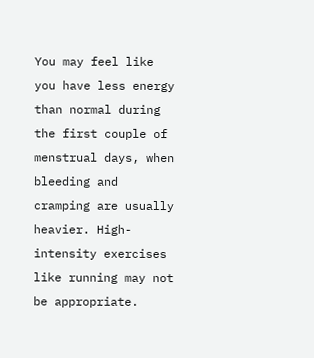You may feel like you have less energy than normal during the first couple of menstrual days, when bleeding and cramping are usually heavier. High-intensity exercises like running may not be appropriate.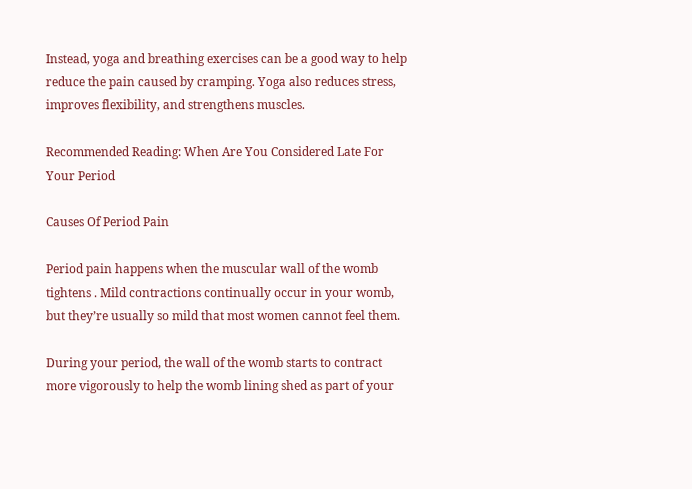Instead, yoga and breathing exercises can be a good way to help reduce the pain caused by cramping. Yoga also reduces stress, improves flexibility, and strengthens muscles.

Recommended Reading: When Are You Considered Late For Your Period

Causes Of Period Pain

Period pain happens when the muscular wall of the womb tightens . Mild contractions continually occur in your womb, but they’re usually so mild that most women cannot feel them.

During your period, the wall of the womb starts to contract more vigorously to help the womb lining shed as part of your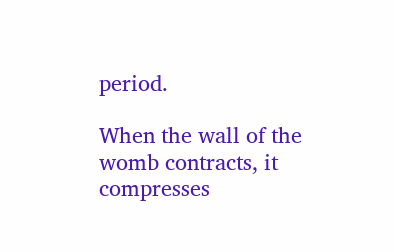period.

When the wall of the womb contracts, it compresses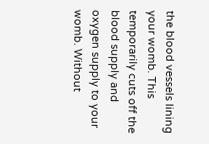the blood vessels lining your womb. This temporarily cuts off the blood supply and oxygen supply to your womb. Without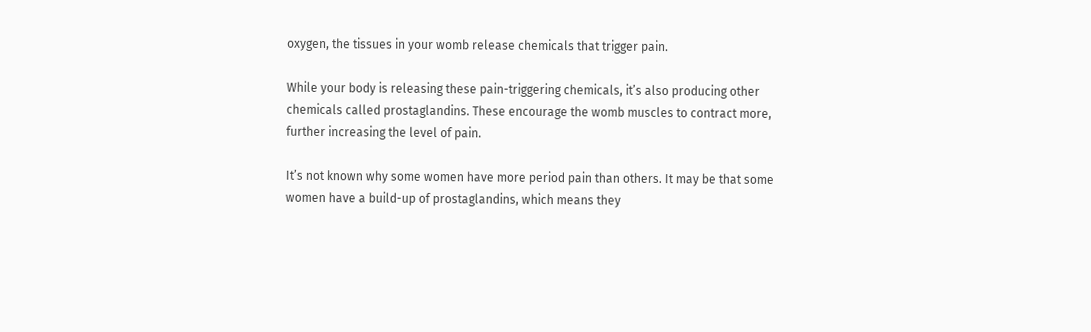oxygen, the tissues in your womb release chemicals that trigger pain.

While your body is releasing these pain-triggering chemicals, it’s also producing other chemicals called prostaglandins. These encourage the womb muscles to contract more, further increasing the level of pain.

It’s not known why some women have more period pain than others. It may be that some women have a build-up of prostaglandins, which means they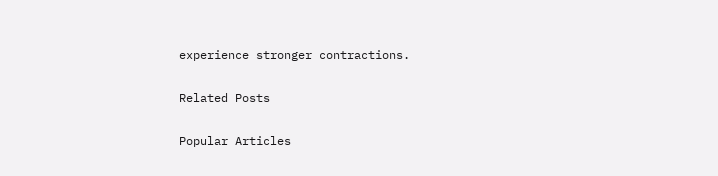experience stronger contractions.

Related Posts

Popular Articles